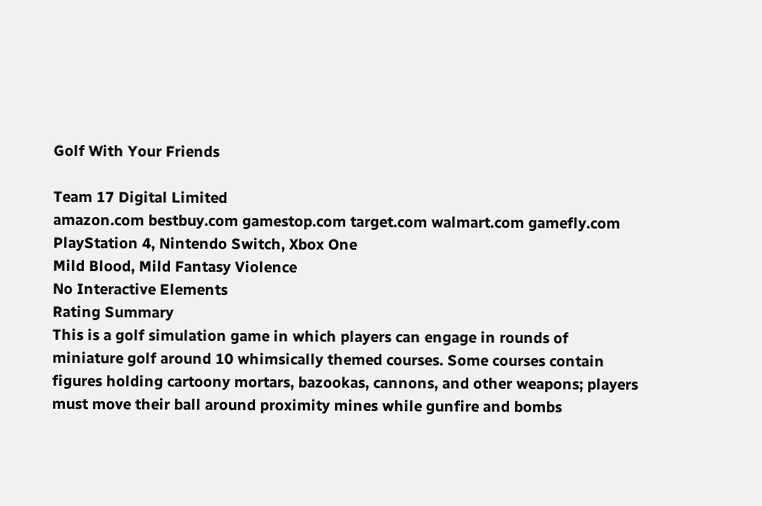Golf With Your Friends

Team 17 Digital Limited
amazon.com bestbuy.com gamestop.com target.com walmart.com gamefly.com
PlayStation 4, Nintendo Switch, Xbox One
Mild Blood, Mild Fantasy Violence
No Interactive Elements
Rating Summary
This is a golf simulation game in which players can engage in rounds of miniature golf around 10 whimsically themed courses. Some courses contain figures holding cartoony mortars, bazookas, cannons, and other weapons; players must move their ball around proximity mines while gunfire and bombs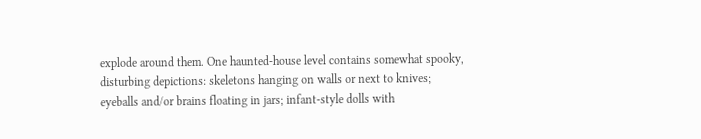explode around them. One haunted-house level contains somewhat spooky, disturbing depictions: skeletons hanging on walls or next to knives; eyeballs and/or brains floating in jars; infant-style dolls with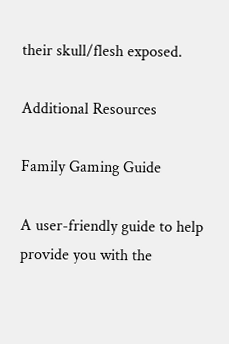their skull/flesh exposed.

Additional Resources

Family Gaming Guide

A user-friendly guide to help provide you with the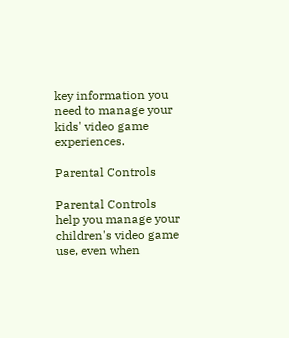key information you need to manage your kids' video game experiences.

Parental Controls

Parental Controls help you manage your children's video game use, even when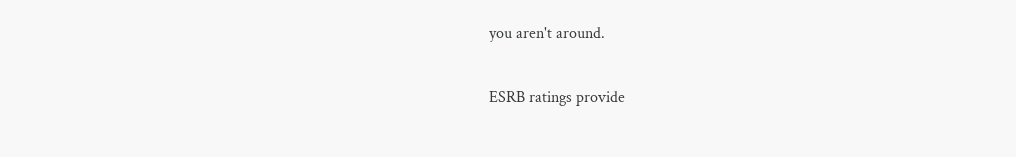you aren't around.

ESRB ratings provide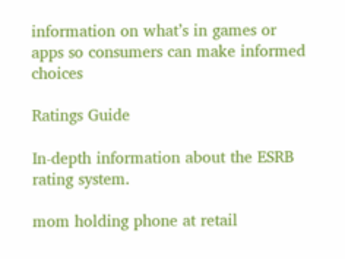information on what’s in games or apps so consumers can make informed choices

Ratings Guide

In-depth information about the ESRB rating system.

mom holding phone at retail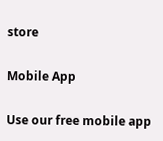store

Mobile App

Use our free mobile app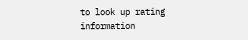to look up rating information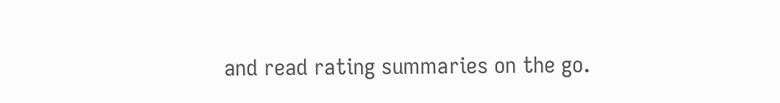and read rating summaries on the go.